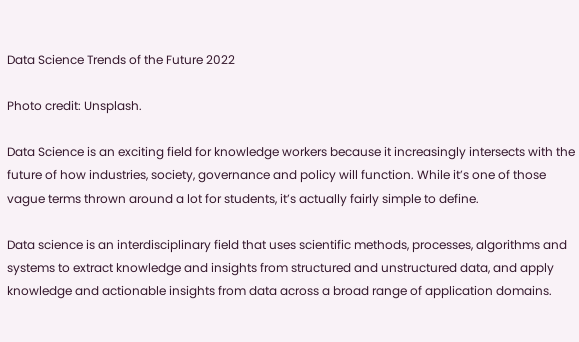Data Science Trends of the Future 2022

Photo credit: Unsplash.

Data Science is an exciting field for knowledge workers because it increasingly intersects with the future of how industries, society, governance and policy will function. While it’s one of those vague terms thrown around a lot for students, it’s actually fairly simple to define.

Data science is an interdisciplinary field that uses scientific methods, processes, algorithms and systems to extract knowledge and insights from structured and unstructured data, and apply knowledge and actionable insights from data across a broad range of application domains.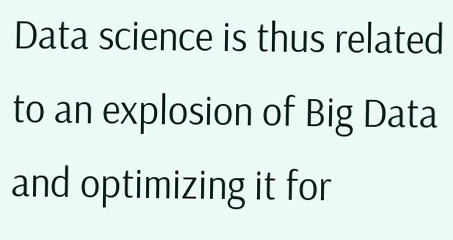Data science is thus related to an explosion of Big Data and optimizing it for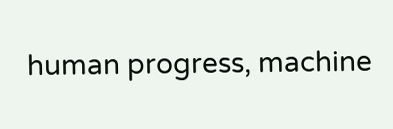human progress, machine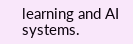learning and AI systems.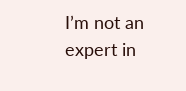I’m not an expert in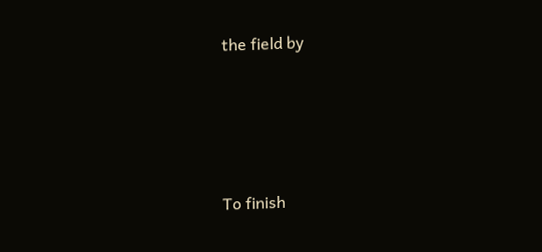the field by




To finish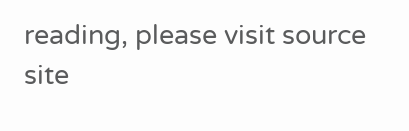reading, please visit source site